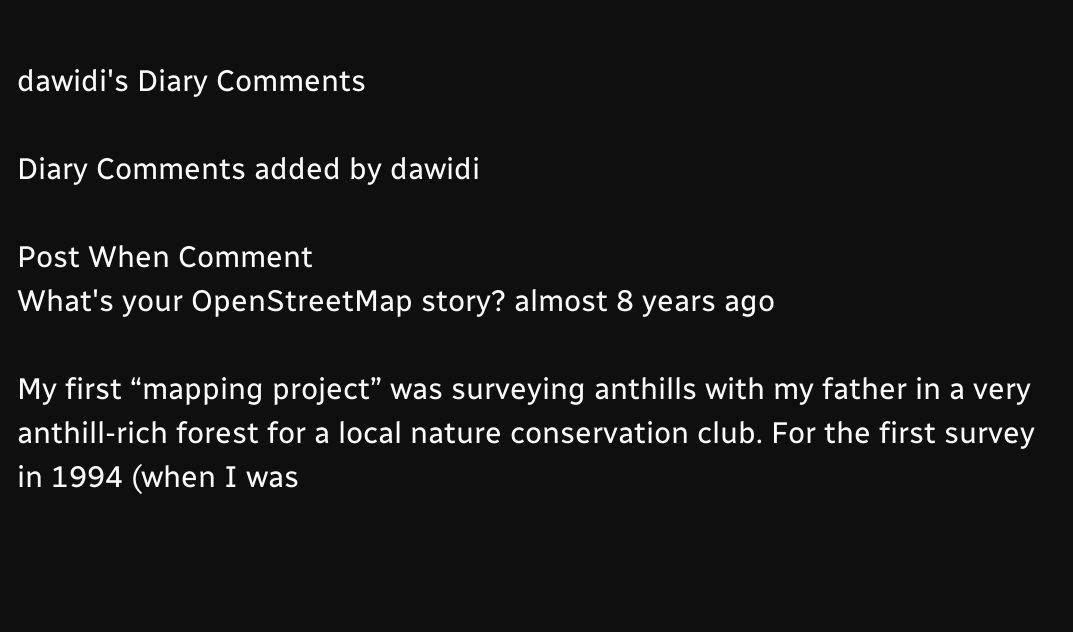dawidi's Diary Comments

Diary Comments added by dawidi

Post When Comment
What's your OpenStreetMap story? almost 8 years ago

My first “mapping project” was surveying anthills with my father in a very anthill-rich forest for a local nature conservation club. For the first survey in 1994 (when I was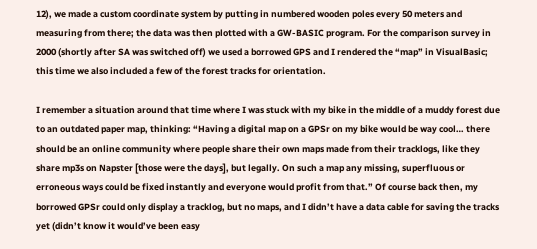12), we made a custom coordinate system by putting in numbered wooden poles every 50 meters and measuring from there; the data was then plotted with a GW-BASIC program. For the comparison survey in 2000 (shortly after SA was switched off) we used a borrowed GPS and I rendered the “map” in VisualBasic; this time we also included a few of the forest tracks for orientation.

I remember a situation around that time where I was stuck with my bike in the middle of a muddy forest due to an outdated paper map, thinking: “Having a digital map on a GPSr on my bike would be way cool… there should be an online community where people share their own maps made from their tracklogs, like they share mp3s on Napster [those were the days], but legally. On such a map any missing, superfluous or erroneous ways could be fixed instantly and everyone would profit from that.” Of course back then, my borrowed GPSr could only display a tracklog, but no maps, and I didn’t have a data cable for saving the tracks yet (didn’t know it would’ve been easy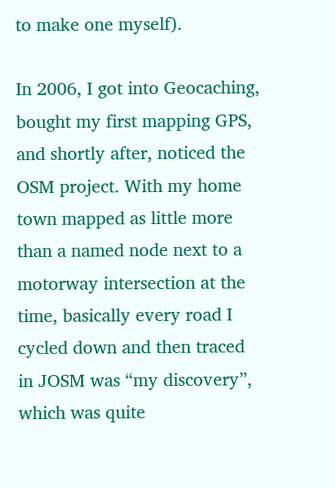to make one myself).

In 2006, I got into Geocaching, bought my first mapping GPS, and shortly after, noticed the OSM project. With my home town mapped as little more than a named node next to a motorway intersection at the time, basically every road I cycled down and then traced in JOSM was “my discovery”, which was quite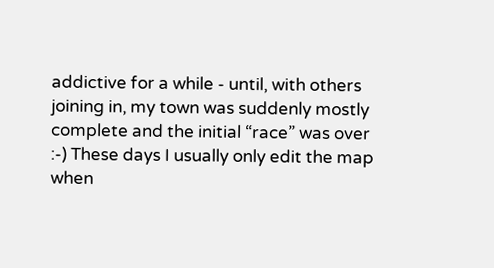addictive for a while - until, with others joining in, my town was suddenly mostly complete and the initial “race” was over :-) These days I usually only edit the map when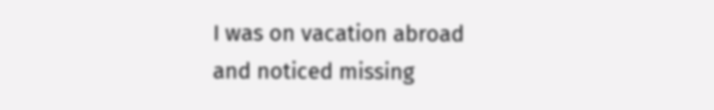I was on vacation abroad and noticed missing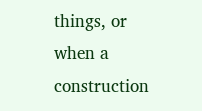things, or when a construction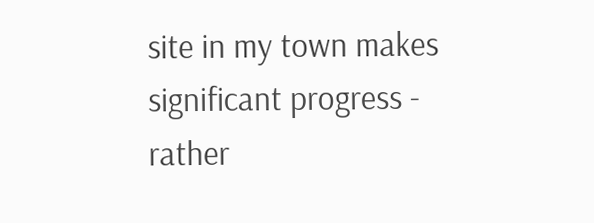site in my town makes significant progress - rather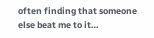often finding that someone else beat me to it…